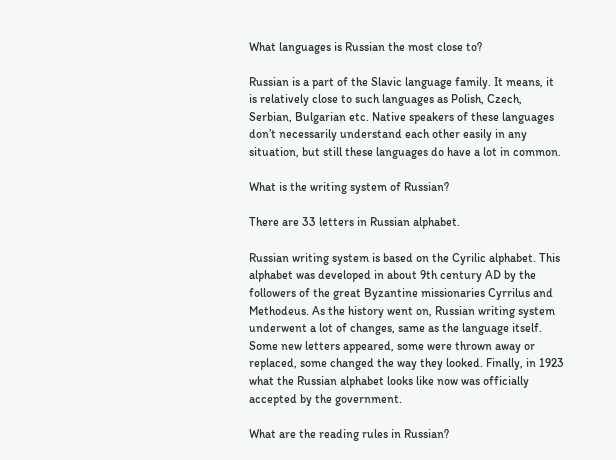What languages is Russian the most close to?

Russian is a part of the Slavic language family. It means, it is relatively close to such languages as Polish, Czech, Serbian, Bulgarian etc. Native speakers of these languages don’t necessarily understand each other easily in any situation, but still these languages do have a lot in common.

What is the writing system of Russian?

There are 33 letters in Russian alphabet.

Russian writing system is based on the Cyrilic alphabet. This alphabet was developed in about 9th century AD by the followers of the great Byzantine missionaries Cyrrilus and Methodeus. As the history went on, Russian writing system underwent a lot of changes, same as the language itself. Some new letters appeared, some were thrown away or replaced, some changed the way they looked. Finally, in 1923 what the Russian alphabet looks like now was officially accepted by the government.

What are the reading rules in Russian?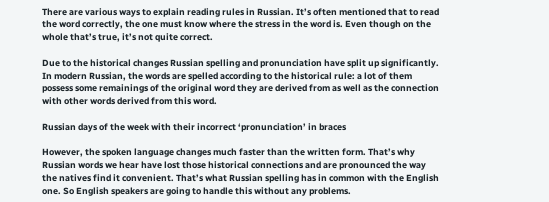There are various ways to explain reading rules in Russian. It’s often mentioned that to read the word correctly, the one must know where the stress in the word is. Even though on the whole that’s true, it’s not quite correct.

Due to the historical changes Russian spelling and pronunciation have split up significantly. In modern Russian, the words are spelled according to the historical rule: a lot of them possess some remainings of the original word they are derived from as well as the connection with other words derived from this word.

Russian days of the week with their incorrect ‘pronunciation’ in braces

However, the spoken language changes much faster than the written form. That’s why Russian words we hear have lost those historical connections and are pronounced the way the natives find it convenient. That’s what Russian spelling has in common with the English one. So English speakers are going to handle this without any problems.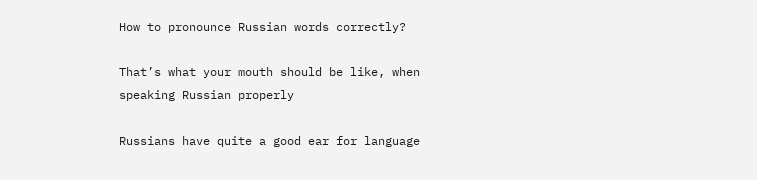How to pronounce Russian words correctly?

That’s what your mouth should be like, when speaking Russian properly

Russians have quite a good ear for language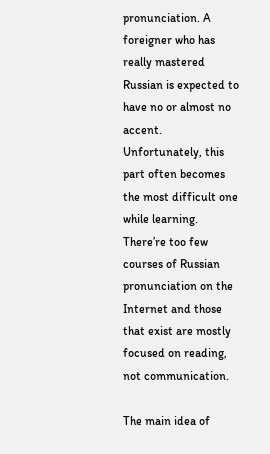pronunciation. A foreigner who has really mastered Russian is expected to have no or almost no accent. Unfortunately, this part often becomes the most difficult one while learning. There’re too few courses of Russian pronunciation on the Internet and those that exist are mostly focused on reading, not communication.

The main idea of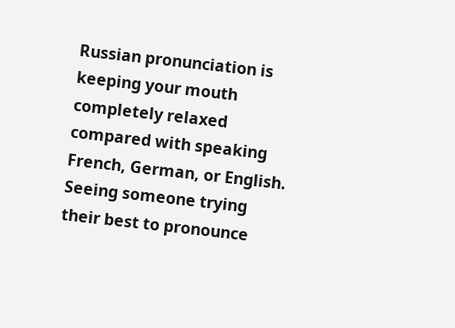Russian pronunciation is keeping your mouth completely relaxed compared with speaking French, German, or English. Seeing someone trying their best to pronounce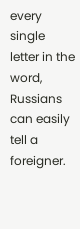every single letter in the word, Russians can easily  tell a foreigner.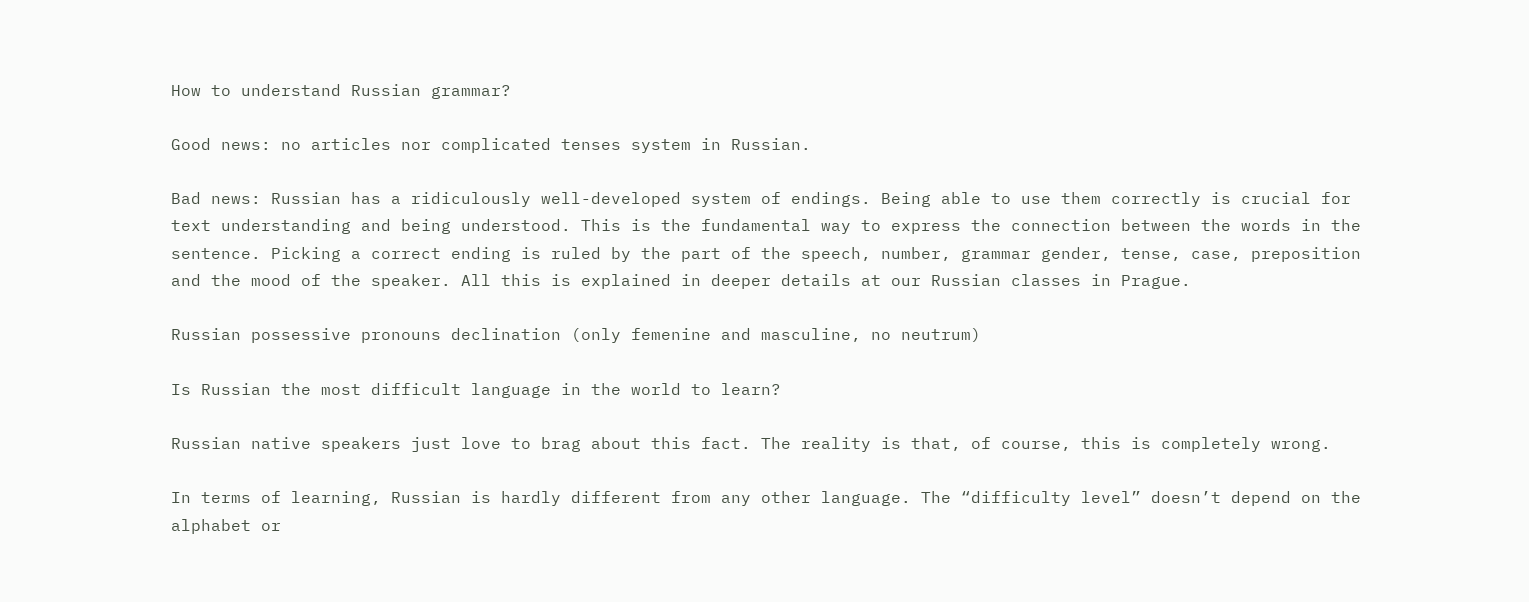How to understand Russian grammar?

Good news: no articles nor complicated tenses system in Russian.

Bad news: Russian has a ridiculously well-developed system of endings. Being able to use them correctly is crucial for text understanding and being understood. This is the fundamental way to express the connection between the words in the sentence. Picking a correct ending is ruled by the part of the speech, number, grammar gender, tense, case, preposition and the mood of the speaker. All this is explained in deeper details at our Russian classes in Prague.

Russian possessive pronouns declination (only femenine and masculine, no neutrum)

Is Russian the most difficult language in the world to learn?

Russian native speakers just love to brag about this fact. The reality is that, of course, this is completely wrong.

In terms of learning, Russian is hardly different from any other language. The “difficulty level” doesn’t depend on the alphabet or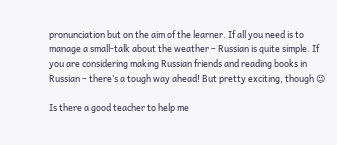pronunciation but on the aim of the learner. If all you need is to manage a small-talk about the weather – Russian is quite simple. If you are considering making Russian friends and reading books in Russian – there’s a tough way ahead! But pretty exciting, though 😉

Is there a good teacher to help me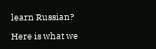learn Russian?

Here is what we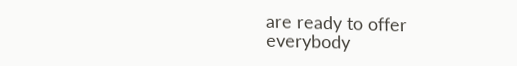are ready to offer everybody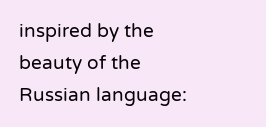inspired by the beauty of the Russian language: